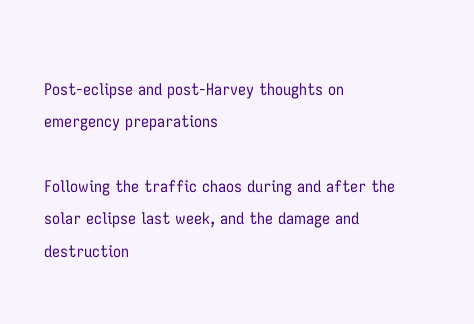Post-eclipse and post-Harvey thoughts on emergency preparations

Following the traffic chaos during and after the solar eclipse last week, and the damage and destruction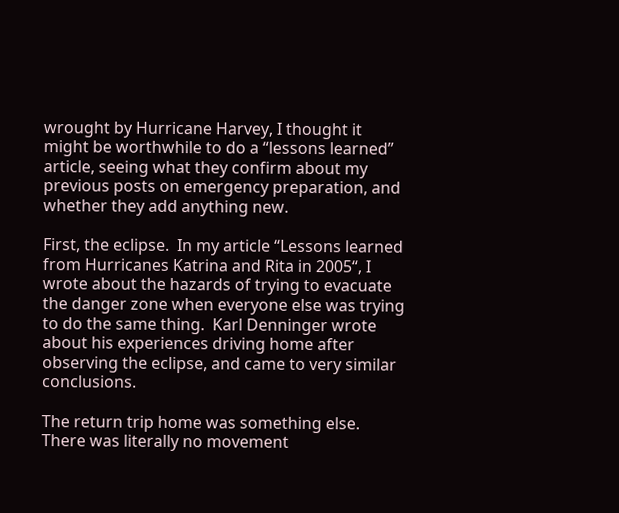wrought by Hurricane Harvey, I thought it might be worthwhile to do a “lessons learned” article, seeing what they confirm about my previous posts on emergency preparation, and whether they add anything new.

First, the eclipse.  In my article “Lessons learned from Hurricanes Katrina and Rita in 2005“, I wrote about the hazards of trying to evacuate the danger zone when everyone else was trying to do the same thing.  Karl Denninger wrote about his experiences driving home after observing the eclipse, and came to very similar conclusions.

The return trip home was something else.  There was literally no movement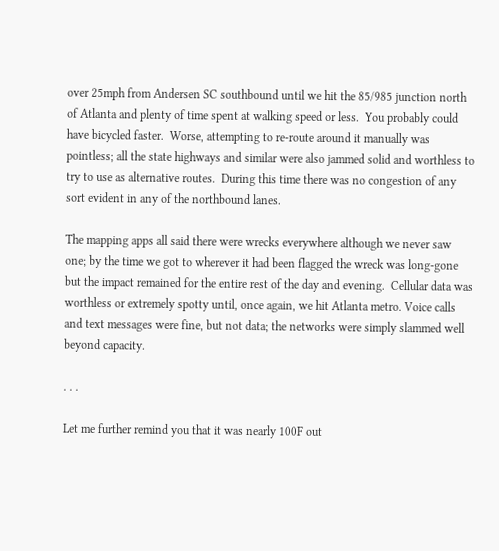over 25mph from Andersen SC southbound until we hit the 85/985 junction north of Atlanta and plenty of time spent at walking speed or less.  You probably could have bicycled faster.  Worse, attempting to re-route around it manually was pointless; all the state highways and similar were also jammed solid and worthless to try to use as alternative routes.  During this time there was no congestion of any sort evident in any of the northbound lanes.

The mapping apps all said there were wrecks everywhere although we never saw one; by the time we got to wherever it had been flagged the wreck was long-gone but the impact remained for the entire rest of the day and evening.  Cellular data was worthless or extremely spotty until, once again, we hit Atlanta metro. Voice calls and text messages were fine, but not data; the networks were simply slammed well beyond capacity.

. . .

Let me further remind you that it was nearly 100F out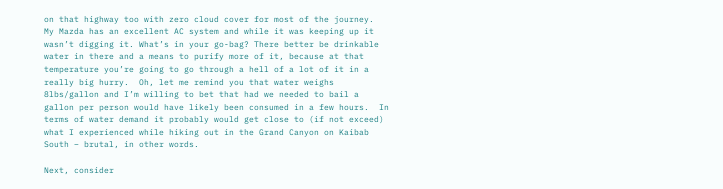on that highway too with zero cloud cover for most of the journey.  My Mazda has an excellent AC system and while it was keeping up it wasn’t digging it. What’s in your go-bag? There better be drinkable water in there and a means to purify more of it, because at that temperature you’re going to go through a hell of a lot of it in a really big hurry.  Oh, let me remind you that water weighs 8lbs/gallon and I’m willing to bet that had we needed to bail a gallon per person would have likely been consumed in a few hours.  In terms of water demand it probably would get close to (if not exceed) what I experienced while hiking out in the Grand Canyon on Kaibab South – brutal, in other words.

Next, consider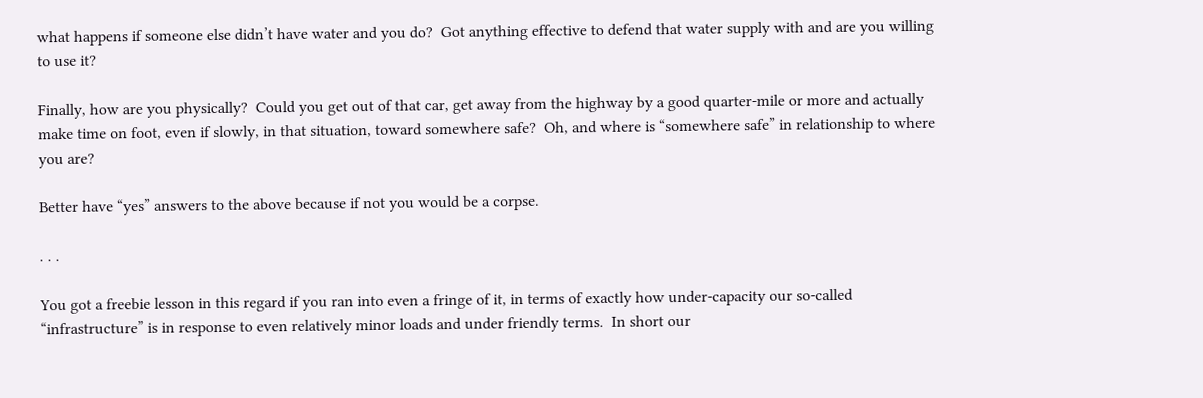what happens if someone else didn’t have water and you do?  Got anything effective to defend that water supply with and are you willing to use it?

Finally, how are you physically?  Could you get out of that car, get away from the highway by a good quarter-mile or more and actually make time on foot, even if slowly, in that situation, toward somewhere safe?  Oh, and where is “somewhere safe” in relationship to where you are?

Better have “yes” answers to the above because if not you would be a corpse.

. . .

You got a freebie lesson in this regard if you ran into even a fringe of it, in terms of exactly how under-capacity our so-called “infrastructure” is in response to even relatively minor loads and under friendly terms.  In short our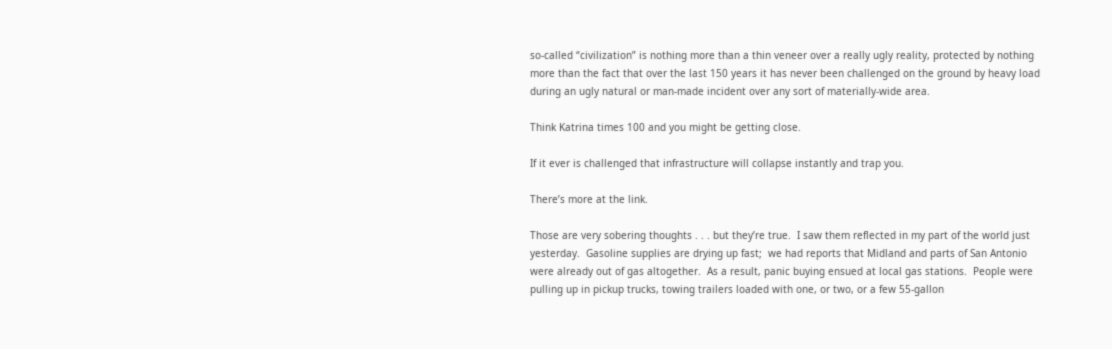so-called “civilization” is nothing more than a thin veneer over a really ugly reality, protected by nothing more than the fact that over the last 150 years it has never been challenged on the ground by heavy load during an ugly natural or man-made incident over any sort of materially-wide area.

Think Katrina times 100 and you might be getting close.

If it ever is challenged that infrastructure will collapse instantly and trap you.

There’s more at the link.

Those are very sobering thoughts . . . but they’re true.  I saw them reflected in my part of the world just yesterday.  Gasoline supplies are drying up fast;  we had reports that Midland and parts of San Antonio were already out of gas altogether.  As a result, panic buying ensued at local gas stations.  People were pulling up in pickup trucks, towing trailers loaded with one, or two, or a few 55-gallon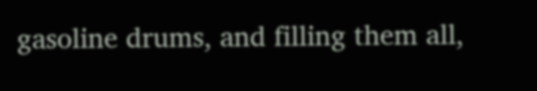gasoline drums, and filling them all,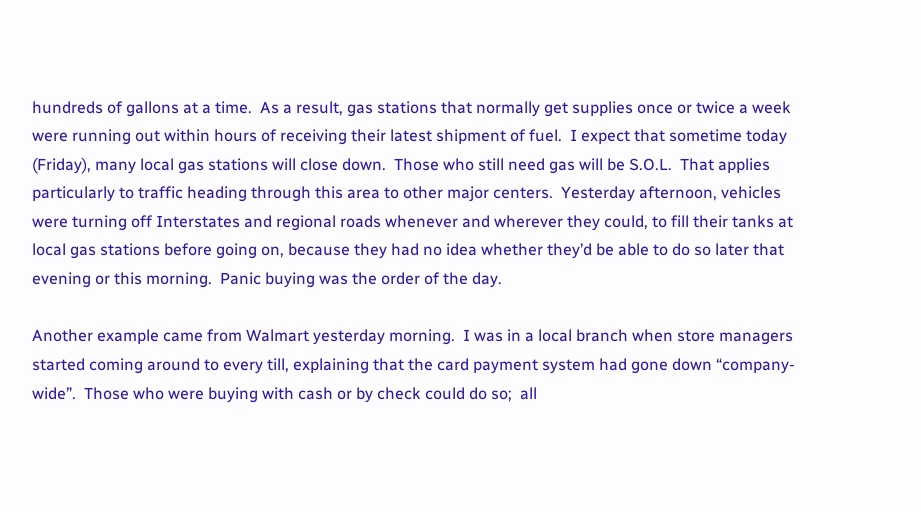hundreds of gallons at a time.  As a result, gas stations that normally get supplies once or twice a week were running out within hours of receiving their latest shipment of fuel.  I expect that sometime today (Friday), many local gas stations will close down.  Those who still need gas will be S.O.L.  That applies particularly to traffic heading through this area to other major centers.  Yesterday afternoon, vehicles were turning off Interstates and regional roads whenever and wherever they could, to fill their tanks at local gas stations before going on, because they had no idea whether they’d be able to do so later that evening or this morning.  Panic buying was the order of the day.

Another example came from Walmart yesterday morning.  I was in a local branch when store managers started coming around to every till, explaining that the card payment system had gone down “company-wide”.  Those who were buying with cash or by check could do so;  all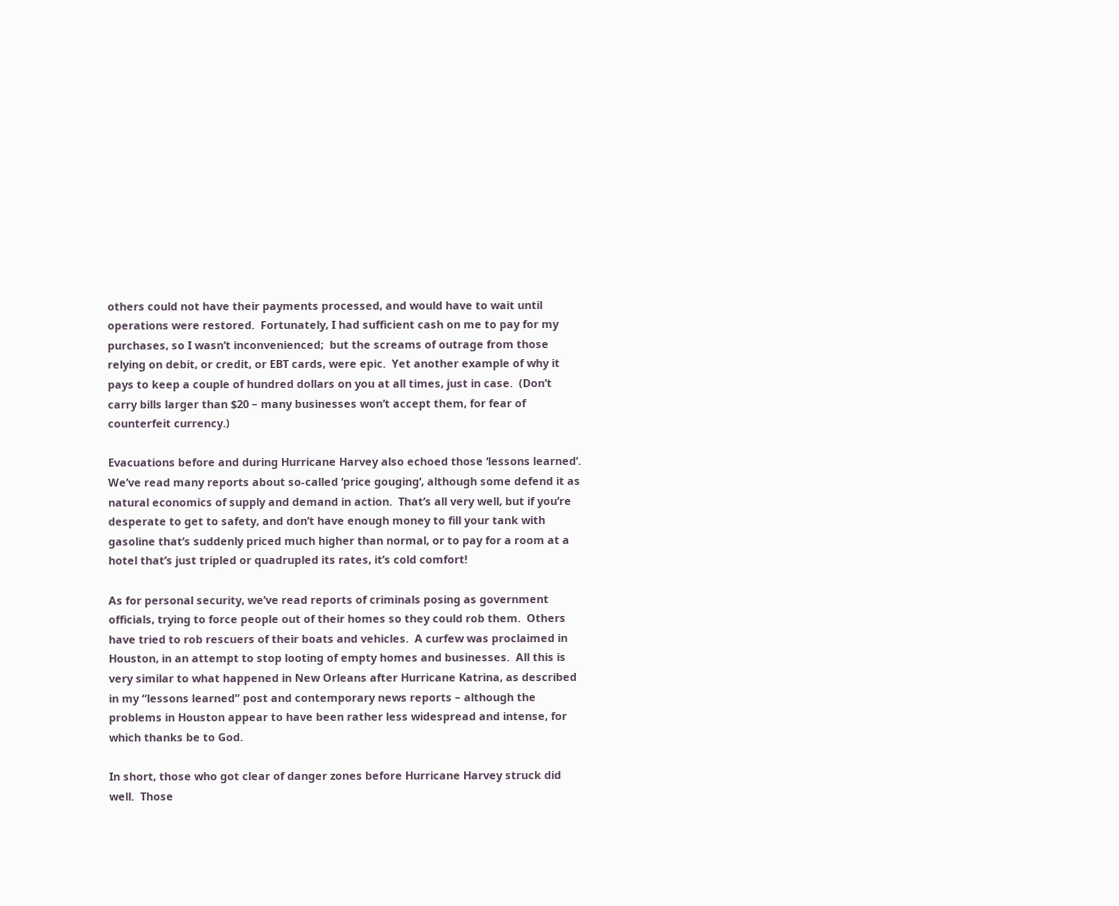others could not have their payments processed, and would have to wait until operations were restored.  Fortunately, I had sufficient cash on me to pay for my purchases, so I wasn’t inconvenienced;  but the screams of outrage from those relying on debit, or credit, or EBT cards, were epic.  Yet another example of why it pays to keep a couple of hundred dollars on you at all times, just in case.  (Don’t carry bills larger than $20 – many businesses won’t accept them, for fear of counterfeit currency.)

Evacuations before and during Hurricane Harvey also echoed those ‘lessons learned’.  We’ve read many reports about so-called ‘price gouging‘, although some defend it as natural economics of supply and demand in action.  That’s all very well, but if you’re desperate to get to safety, and don’t have enough money to fill your tank with gasoline that’s suddenly priced much higher than normal, or to pay for a room at a hotel that’s just tripled or quadrupled its rates, it’s cold comfort!

As for personal security, we’ve read reports of criminals posing as government officials, trying to force people out of their homes so they could rob them.  Others have tried to rob rescuers of their boats and vehicles.  A curfew was proclaimed in Houston, in an attempt to stop looting of empty homes and businesses.  All this is very similar to what happened in New Orleans after Hurricane Katrina, as described in my “lessons learned” post and contemporary news reports – although the problems in Houston appear to have been rather less widespread and intense, for which thanks be to God.

In short, those who got clear of danger zones before Hurricane Harvey struck did well.  Those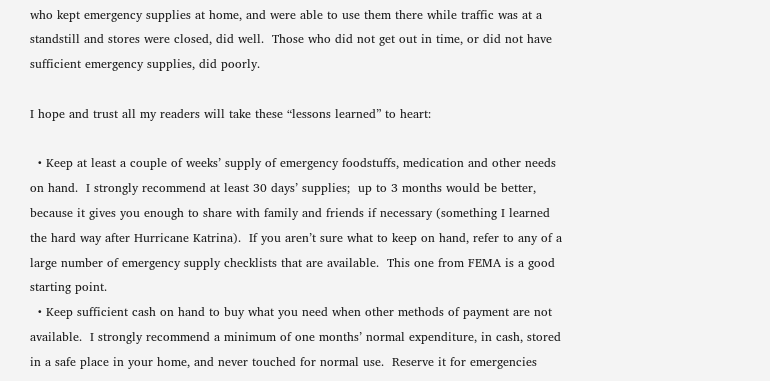who kept emergency supplies at home, and were able to use them there while traffic was at a standstill and stores were closed, did well.  Those who did not get out in time, or did not have sufficient emergency supplies, did poorly.

I hope and trust all my readers will take these “lessons learned” to heart:

  • Keep at least a couple of weeks’ supply of emergency foodstuffs, medication and other needs on hand.  I strongly recommend at least 30 days’ supplies;  up to 3 months would be better, because it gives you enough to share with family and friends if necessary (something I learned the hard way after Hurricane Katrina).  If you aren’t sure what to keep on hand, refer to any of a large number of emergency supply checklists that are available.  This one from FEMA is a good starting point.
  • Keep sufficient cash on hand to buy what you need when other methods of payment are not available.  I strongly recommend a minimum of one months’ normal expenditure, in cash, stored in a safe place in your home, and never touched for normal use.  Reserve it for emergencies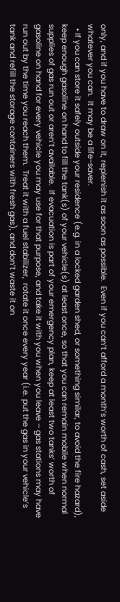only, and if you have to draw on it, replenish it as soon as possible.  Even if you can’t afford a month’s worth of cash, set aside whatever you can.  It may be a life-saver.
  • If you can store it safely outside your residence (e.g. in a locked garden shed, or something similar, to avoid the fire hazard), keep enough gasoline on hand to fill the tank(s) of your vehicle(s) at least once, so that you can remain mobile when normal supplies of gas run out or aren’t available.  If evacuation is part of your emergency plan, keep at least two tanks’ worth of gasoline on hand for every vehicle you may use for that purpose, and take it with you when you leave – gas stations may have run out by the time you reach them.  Treat it with a fuel stabilizer,  rotate it once every year (i.e. put the gas in your vehicle’s tank and refill the storage containers with fresh gas), and don’t waste it on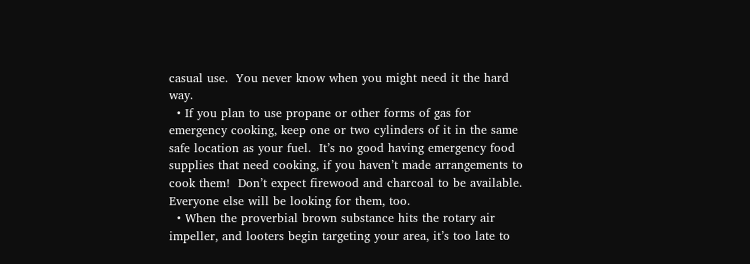casual use.  You never know when you might need it the hard way.
  • If you plan to use propane or other forms of gas for emergency cooking, keep one or two cylinders of it in the same safe location as your fuel.  It’s no good having emergency food supplies that need cooking, if you haven’t made arrangements to cook them!  Don’t expect firewood and charcoal to be available.  Everyone else will be looking for them, too.
  • When the proverbial brown substance hits the rotary air impeller, and looters begin targeting your area, it’s too late to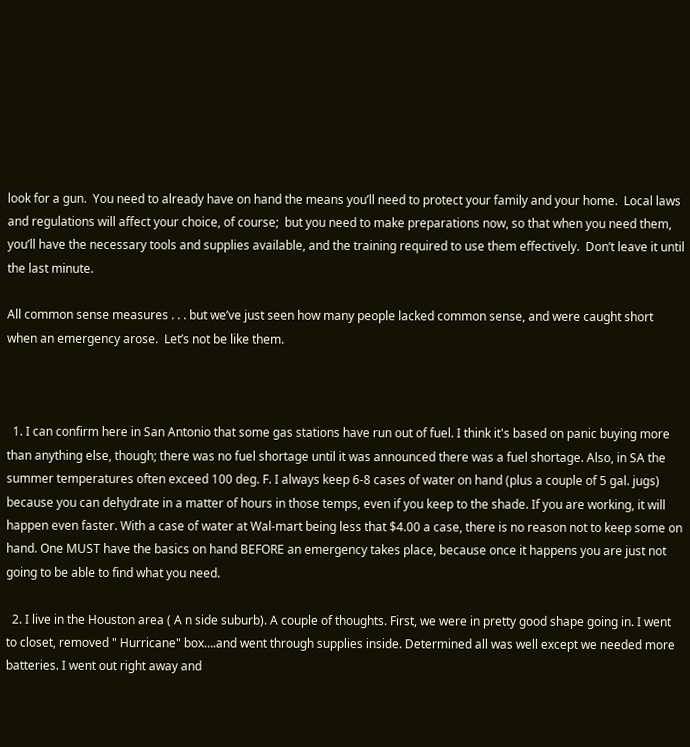look for a gun.  You need to already have on hand the means you’ll need to protect your family and your home.  Local laws and regulations will affect your choice, of course;  but you need to make preparations now, so that when you need them, you’ll have the necessary tools and supplies available, and the training required to use them effectively.  Don’t leave it until the last minute.

All common sense measures . . . but we’ve just seen how many people lacked common sense, and were caught short when an emergency arose.  Let’s not be like them.



  1. I can confirm here in San Antonio that some gas stations have run out of fuel. I think it's based on panic buying more than anything else, though; there was no fuel shortage until it was announced there was a fuel shortage. Also, in SA the summer temperatures often exceed 100 deg. F. I always keep 6-8 cases of water on hand (plus a couple of 5 gal. jugs) because you can dehydrate in a matter of hours in those temps, even if you keep to the shade. If you are working, it will happen even faster. With a case of water at Wal-mart being less that $4.00 a case, there is no reason not to keep some on hand. One MUST have the basics on hand BEFORE an emergency takes place, because once it happens you are just not going to be able to find what you need.

  2. I live in the Houston area ( A n side suburb). A couple of thoughts. First, we were in pretty good shape going in. I went to closet, removed " Hurricane" box….and went through supplies inside. Determined all was well except we needed more batteries. I went out right away and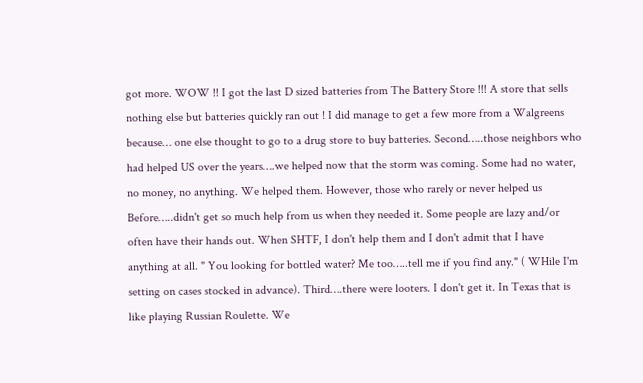got more. WOW !! I got the last D sized batteries from The Battery Store !!! A store that sells nothing else but batteries quickly ran out ! I did manage to get a few more from a Walgreens because… one else thought to go to a drug store to buy batteries. Second…..those neighbors who had helped US over the years….we helped now that the storm was coming. Some had no water, no money, no anything. We helped them. However, those who rarely or never helped us Before…..didn't get so much help from us when they needed it. Some people are lazy and/or often have their hands out. When SHTF, I don't help them and I don't admit that I have anything at all. " You looking for bottled water? Me too…..tell me if you find any." ( WHile I'm setting on cases stocked in advance). Third….there were looters. I don't get it. In Texas that is like playing Russian Roulette. We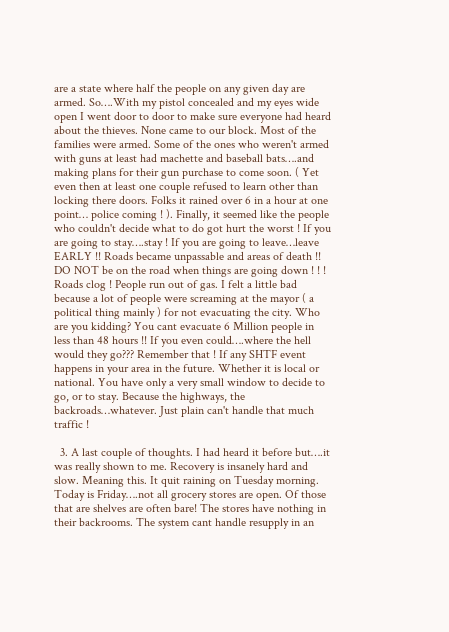are a state where half the people on any given day are armed. So….With my pistol concealed and my eyes wide open I went door to door to make sure everyone had heard about the thieves. None came to our block. Most of the families were armed. Some of the ones who weren't armed with guns at least had machette and baseball bats….and making plans for their gun purchase to come soon. ( Yet even then at least one couple refused to learn other than locking there doors. Folks it rained over 6 in a hour at one point… police coming ! ). Finally, it seemed like the people who couldn't decide what to do got hurt the worst ! If you are going to stay….stay ! If you are going to leave…leave EARLY !! Roads became unpassable and areas of death !! DO NOT be on the road when things are going down ! ! ! Roads clog ! People run out of gas. I felt a little bad because a lot of people were screaming at the mayor ( a political thing mainly ) for not evacuating the city. Who are you kidding? You cant evacuate 6 Million people in less than 48 hours !! If you even could….where the hell would they go??? Remember that ! If any SHTF event happens in your area in the future. Whether it is local or national. You have only a very small window to decide to go, or to stay. Because the highways, the backroads…whatever. Just plain can't handle that much traffic !

  3. A last couple of thoughts. I had heard it before but….it was really shown to me. Recovery is insanely hard and slow. Meaning this. It quit raining on Tuesday morning. Today is Friday….not all grocery stores are open. Of those that are shelves are often bare! The stores have nothing in their backrooms. The system cant handle resupply in an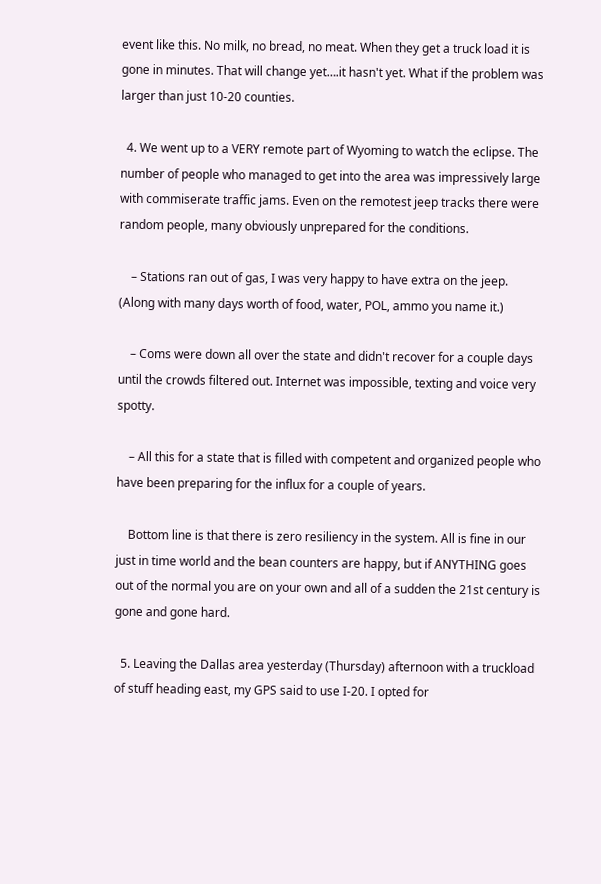event like this. No milk, no bread, no meat. When they get a truck load it is gone in minutes. That will change yet….it hasn't yet. What if the problem was larger than just 10-20 counties.

  4. We went up to a VERY remote part of Wyoming to watch the eclipse. The number of people who managed to get into the area was impressively large with commiserate traffic jams. Even on the remotest jeep tracks there were random people, many obviously unprepared for the conditions.

    – Stations ran out of gas, I was very happy to have extra on the jeep. (Along with many days worth of food, water, POL, ammo you name it.)

    – Coms were down all over the state and didn't recover for a couple days until the crowds filtered out. Internet was impossible, texting and voice very spotty.

    – All this for a state that is filled with competent and organized people who have been preparing for the influx for a couple of years.

    Bottom line is that there is zero resiliency in the system. All is fine in our just in time world and the bean counters are happy, but if ANYTHING goes out of the normal you are on your own and all of a sudden the 21st century is gone and gone hard.

  5. Leaving the Dallas area yesterday (Thursday) afternoon with a truckload of stuff heading east, my GPS said to use I-20. I opted for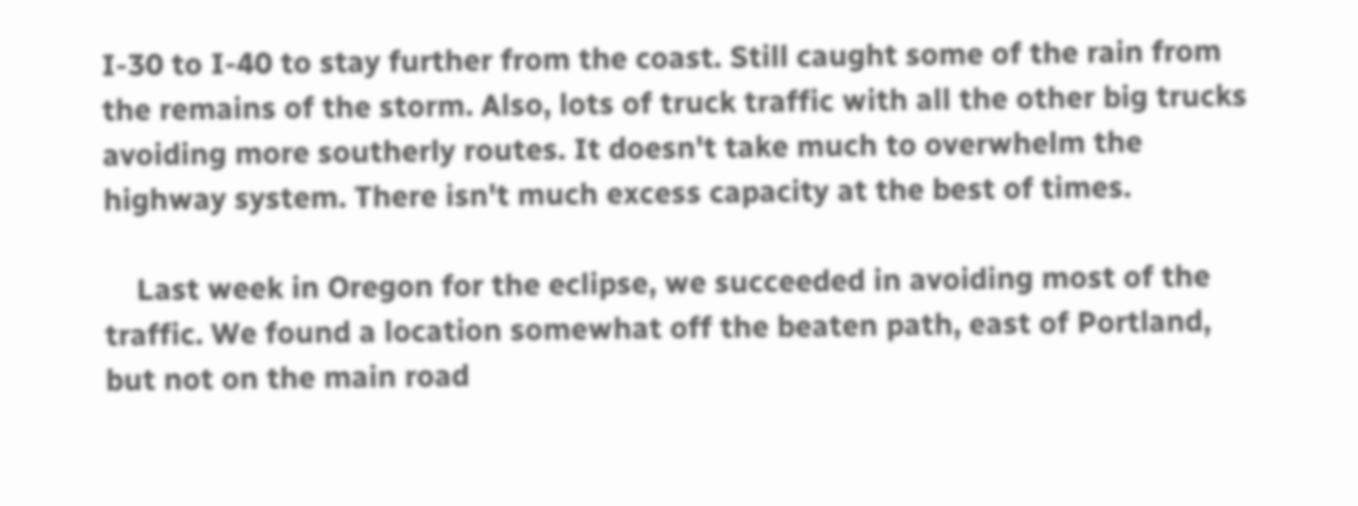I-30 to I-40 to stay further from the coast. Still caught some of the rain from the remains of the storm. Also, lots of truck traffic with all the other big trucks avoiding more southerly routes. It doesn't take much to overwhelm the highway system. There isn't much excess capacity at the best of times.

    Last week in Oregon for the eclipse, we succeeded in avoiding most of the traffic. We found a location somewhat off the beaten path, east of Portland, but not on the main road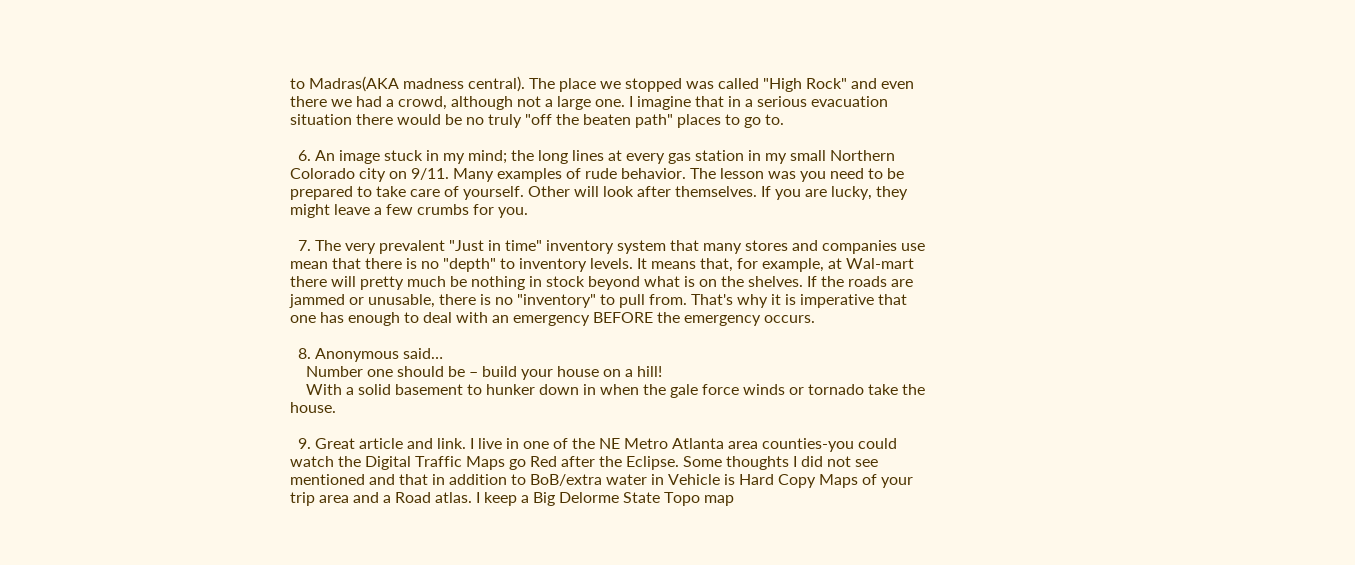to Madras(AKA madness central). The place we stopped was called "High Rock" and even there we had a crowd, although not a large one. I imagine that in a serious evacuation situation there would be no truly "off the beaten path" places to go to.

  6. An image stuck in my mind; the long lines at every gas station in my small Northern Colorado city on 9/11. Many examples of rude behavior. The lesson was you need to be prepared to take care of yourself. Other will look after themselves. If you are lucky, they might leave a few crumbs for you.

  7. The very prevalent "Just in time" inventory system that many stores and companies use mean that there is no "depth" to inventory levels. It means that, for example, at Wal-mart there will pretty much be nothing in stock beyond what is on the shelves. If the roads are jammed or unusable, there is no "inventory" to pull from. That's why it is imperative that one has enough to deal with an emergency BEFORE the emergency occurs.

  8. Anonymous said…
    Number one should be – build your house on a hill!
    With a solid basement to hunker down in when the gale force winds or tornado take the house.

  9. Great article and link. I live in one of the NE Metro Atlanta area counties-you could watch the Digital Traffic Maps go Red after the Eclipse. Some thoughts I did not see mentioned and that in addition to BoB/extra water in Vehicle is Hard Copy Maps of your trip area and a Road atlas. I keep a Big Delorme State Topo map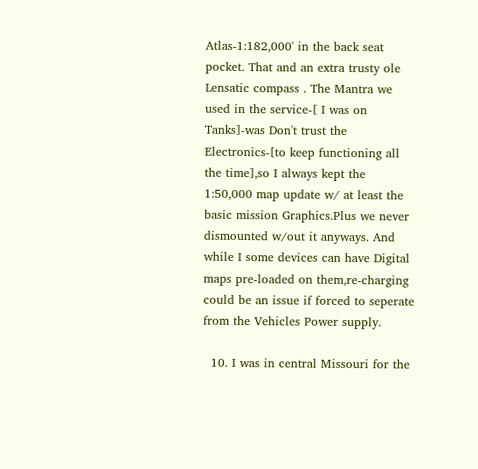Atlas-1:182,000' in the back seat pocket. That and an extra trusty ole Lensatic compass . The Mantra we used in the service-[ I was on Tanks]-was Don't trust the Electronics-[to keep functioning all the time],so I always kept the 1:50,000 map update w/ at least the basic mission Graphics.Plus we never dismounted w/out it anyways. And while I some devices can have Digital maps pre-loaded on them,re-charging could be an issue if forced to seperate from the Vehicles Power supply.

  10. I was in central Missouri for the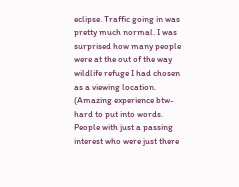eclipse. Traffic going in was pretty much normal. I was surprised how many people were at the out of the way wildlife refuge I had chosen as a viewing location. (Amazing experience btw-hard to put into words. People with just a passing interest who were just there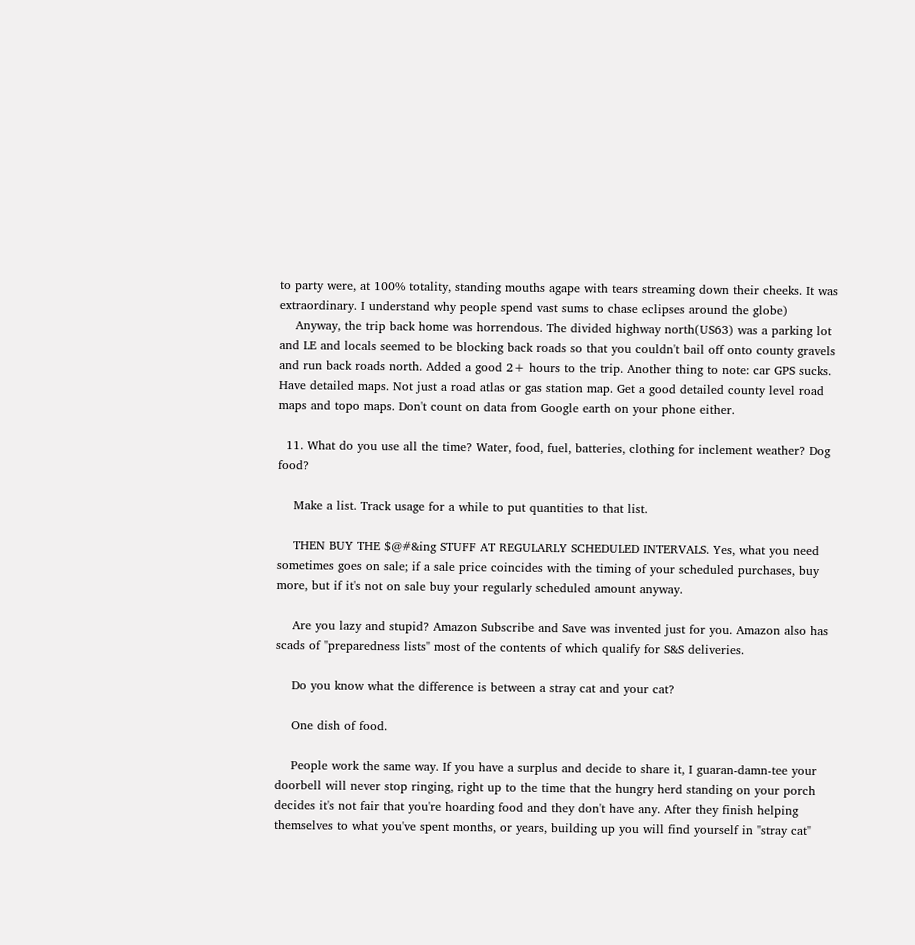to party were, at 100% totality, standing mouths agape with tears streaming down their cheeks. It was extraordinary. I understand why people spend vast sums to chase eclipses around the globe)
    Anyway, the trip back home was horrendous. The divided highway north(US63) was a parking lot and LE and locals seemed to be blocking back roads so that you couldn't bail off onto county gravels and run back roads north. Added a good 2+ hours to the trip. Another thing to note: car GPS sucks. Have detailed maps. Not just a road atlas or gas station map. Get a good detailed county level road maps and topo maps. Don't count on data from Google earth on your phone either.

  11. What do you use all the time? Water, food, fuel, batteries, clothing for inclement weather? Dog food?

    Make a list. Track usage for a while to put quantities to that list.

    THEN BUY THE $@#&ing STUFF AT REGULARLY SCHEDULED INTERVALS. Yes, what you need sometimes goes on sale; if a sale price coincides with the timing of your scheduled purchases, buy more, but if it's not on sale buy your regularly scheduled amount anyway.

    Are you lazy and stupid? Amazon Subscribe and Save was invented just for you. Amazon also has scads of "preparedness lists" most of the contents of which qualify for S&S deliveries.

    Do you know what the difference is between a stray cat and your cat?

    One dish of food.

    People work the same way. If you have a surplus and decide to share it, I guaran-damn-tee your doorbell will never stop ringing, right up to the time that the hungry herd standing on your porch decides it's not fair that you're hoarding food and they don't have any. After they finish helping themselves to what you've spent months, or years, building up you will find yourself in "stray cat"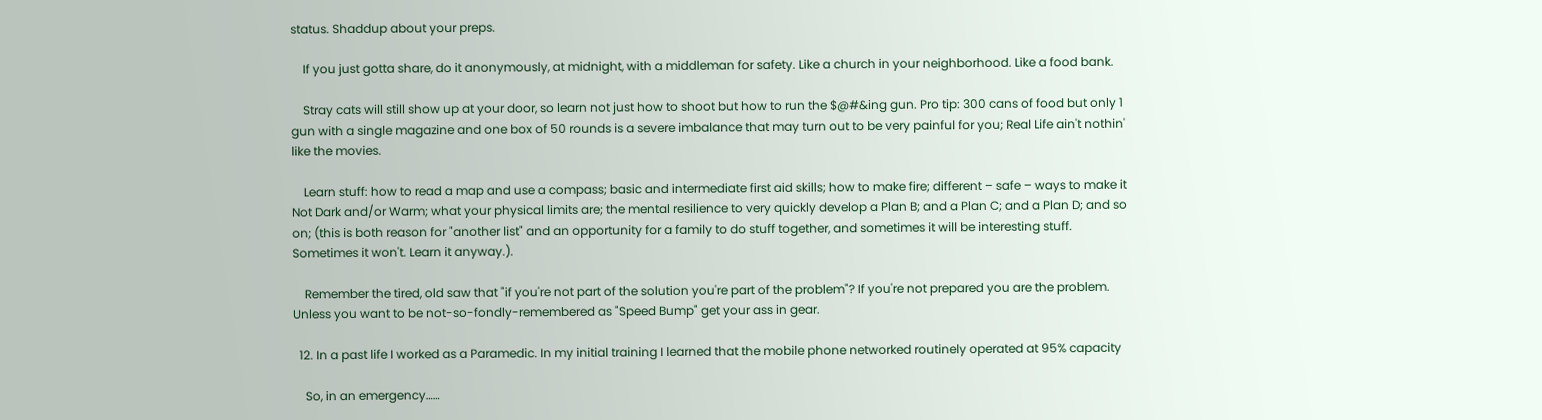status. Shaddup about your preps.

    If you just gotta share, do it anonymously, at midnight, with a middleman for safety. Like a church in your neighborhood. Like a food bank.

    Stray cats will still show up at your door, so learn not just how to shoot but how to run the $@#&ing gun. Pro tip: 300 cans of food but only 1 gun with a single magazine and one box of 50 rounds is a severe imbalance that may turn out to be very painful for you; Real Life ain't nothin' like the movies.

    Learn stuff: how to read a map and use a compass; basic and intermediate first aid skills; how to make fire; different – safe – ways to make it Not Dark and/or Warm; what your physical limits are; the mental resilience to very quickly develop a Plan B; and a Plan C; and a Plan D; and so on; (this is both reason for "another list" and an opportunity for a family to do stuff together, and sometimes it will be interesting stuff. Sometimes it won't. Learn it anyway.).

    Remember the tired, old saw that "if you're not part of the solution you're part of the problem"? If you're not prepared you are the problem. Unless you want to be not-so-fondly-remembered as "Speed Bump" get your ass in gear.

  12. In a past life I worked as a Paramedic. In my initial training I learned that the mobile phone networked routinely operated at 95% capacity

    So, in an emergency……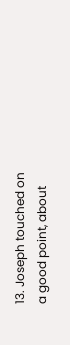13. Joseph touched on a good point, about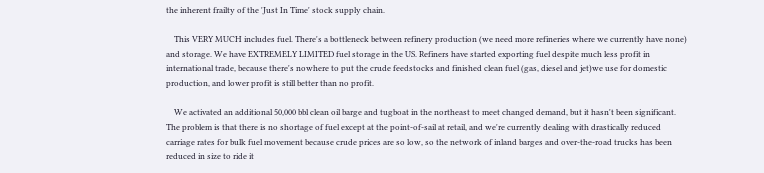the inherent frailty of the 'Just In Time' stock supply chain.

    This VERY MUCH includes fuel. There's a bottleneck between refinery production (we need more refineries where we currently have none) and storage. We have EXTREMELY LIMITED fuel storage in the US. Refiners have started exporting fuel despite much less profit in international trade, because there's nowhere to put the crude feedstocks and finished clean fuel (gas, diesel and jet)we use for domestic production, and lower profit is still better than no profit.

    We activated an additional 50,000 bbl clean oil barge and tugboat in the northeast to meet changed demand, but it hasn't been significant. The problem is that there is no shortage of fuel except at the point-of-sail at retail, and we're currently dealing with drastically reduced carriage rates for bulk fuel movement because crude prices are so low, so the network of inland barges and over-the-road trucks has been reduced in size to ride it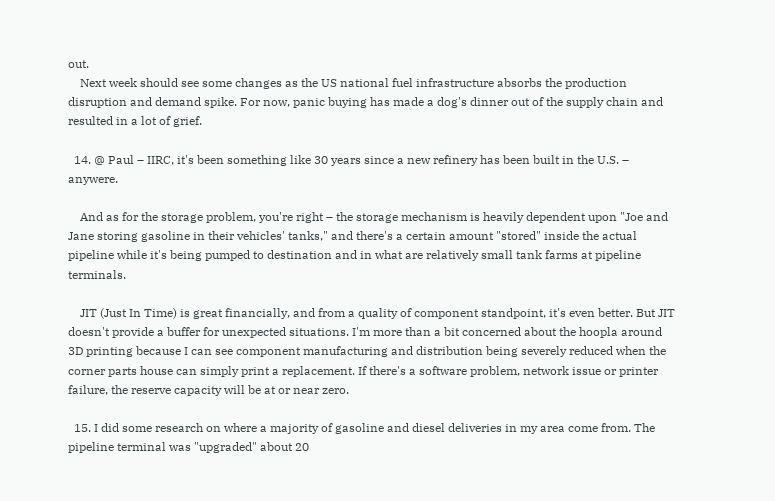out.
    Next week should see some changes as the US national fuel infrastructure absorbs the production disruption and demand spike. For now, panic buying has made a dog's dinner out of the supply chain and resulted in a lot of grief.

  14. @ Paul – IIRC, it's been something like 30 years since a new refinery has been built in the U.S. – anywere.

    And as for the storage problem, you're right – the storage mechanism is heavily dependent upon "Joe and Jane storing gasoline in their vehicles' tanks," and there's a certain amount "stored" inside the actual pipeline while it's being pumped to destination and in what are relatively small tank farms at pipeline terminals.

    JIT (Just In Time) is great financially, and from a quality of component standpoint, it's even better. But JIT doesn't provide a buffer for unexpected situations. I'm more than a bit concerned about the hoopla around 3D printing because I can see component manufacturing and distribution being severely reduced when the corner parts house can simply print a replacement. If there's a software problem, network issue or printer failure, the reserve capacity will be at or near zero.

  15. I did some research on where a majority of gasoline and diesel deliveries in my area come from. The pipeline terminal was "upgraded" about 20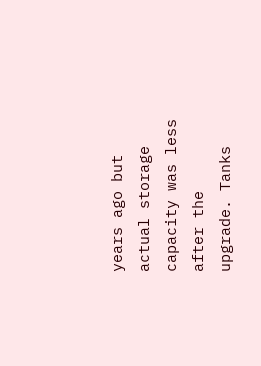years ago but actual storage capacity was less after the upgrade. Tanks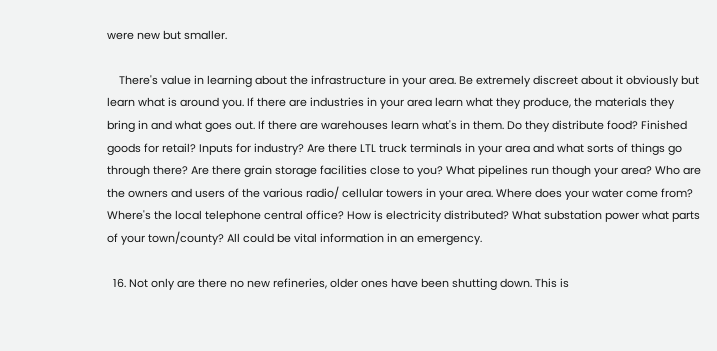were new but smaller.

    There's value in learning about the infrastructure in your area. Be extremely discreet about it obviously but learn what is around you. If there are industries in your area learn what they produce, the materials they bring in and what goes out. If there are warehouses learn what's in them. Do they distribute food? Finished goods for retail? Inputs for industry? Are there LTL truck terminals in your area and what sorts of things go through there? Are there grain storage facilities close to you? What pipelines run though your area? Who are the owners and users of the various radio/ cellular towers in your area. Where does your water come from? Where's the local telephone central office? How is electricity distributed? What substation power what parts of your town/county? All could be vital information in an emergency.

  16. Not only are there no new refineries, older ones have been shutting down. This is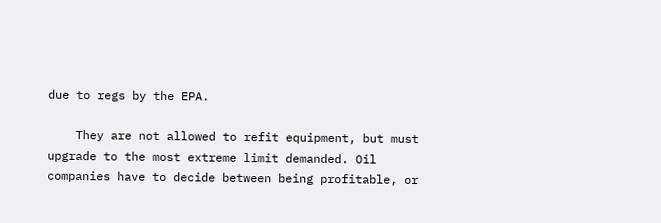due to regs by the EPA.

    They are not allowed to refit equipment, but must upgrade to the most extreme limit demanded. Oil companies have to decide between being profitable, or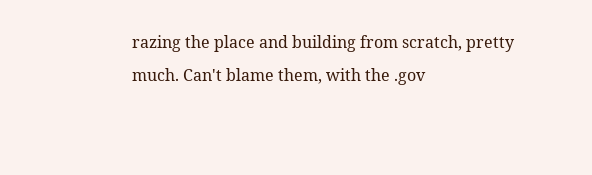razing the place and building from scratch, pretty much. Can't blame them, with the .gov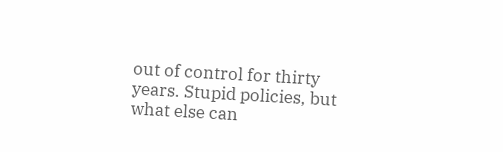out of control for thirty years. Stupid policies, but what else can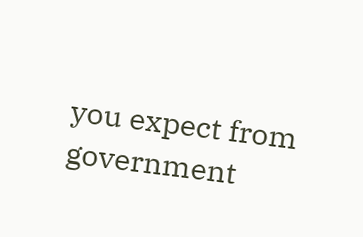you expect from government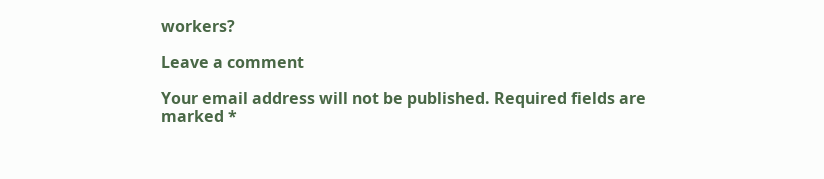workers?

Leave a comment

Your email address will not be published. Required fields are marked *